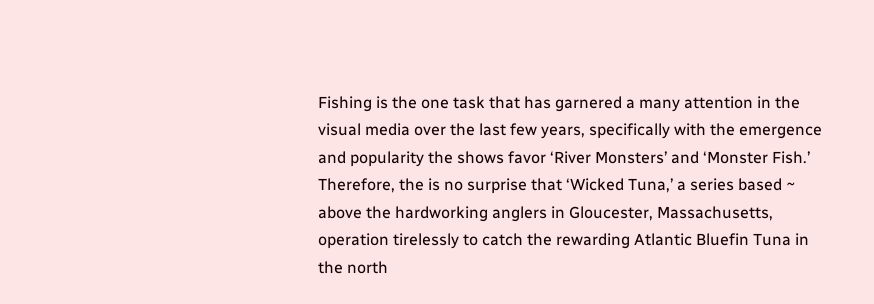Fishing is the one task that has garnered a many attention in the visual media over the last few years, specifically with the emergence and popularity the shows favor ‘River Monsters’ and ‘Monster Fish.’ Therefore, the is no surprise that ‘Wicked Tuna,’ a series based ~ above the hardworking anglers in Gloucester, Massachusetts, operation tirelessly to catch the rewarding Atlantic Bluefin Tuna in the north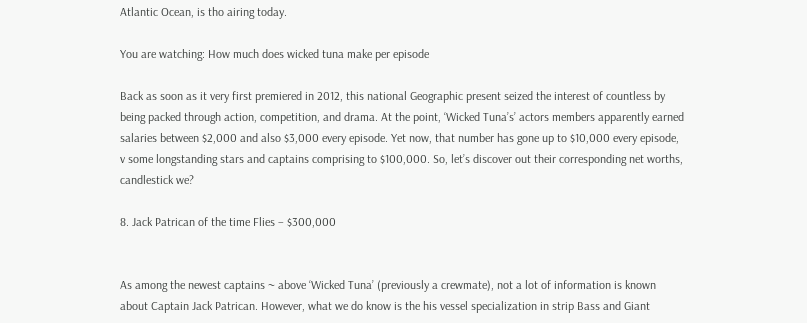Atlantic Ocean, is tho airing today.

You are watching: How much does wicked tuna make per episode

Back as soon as it very first premiered in 2012, this national Geographic present seized the interest of countless by being packed through action, competition, and drama. At the point, ‘Wicked Tuna’s’ actors members apparently earned salaries between $2,000 and also $3,000 every episode. Yet now, that number has gone up to $10,000 every episode, v some longstanding stars and captains comprising to $100,000. So, let’s discover out their corresponding net worths, candlestick we?

8. Jack Patrican of the time Flies – $300,000


As among the newest captains ~ above ‘Wicked Tuna’ (previously a crewmate), not a lot of information is known about Captain Jack Patrican. However, what we do know is the his vessel specialization in strip Bass and Giant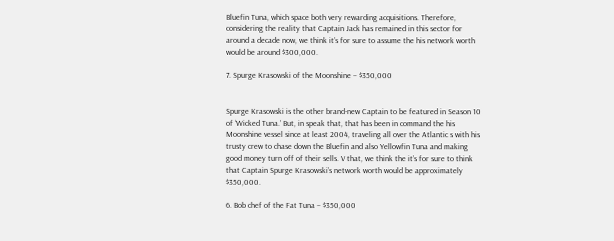Bluefin Tuna, which space both very rewarding acquisitions. Therefore, considering the reality that Captain Jack has remained in this sector for around a decade now, we think it’s for sure to assume the his network worth would be around $300,000.

7. Spurge Krasowski of the Moonshine – $350,000


Spurge Krasowski is the other brand-new Captain to be featured in Season 10 of ‘Wicked Tuna.’ But, in speak that, that has been in command the his Moonshine vessel since at least 2004, traveling all over the Atlantic s with his trusty crew to chase down the Bluefin and also Yellowfin Tuna and making good money turn off of their sells. V that, we think the it’s for sure to think that Captain Spurge Krasowski’s network worth would be approximately $350,000.

6. Bob chef of the Fat Tuna – $350,000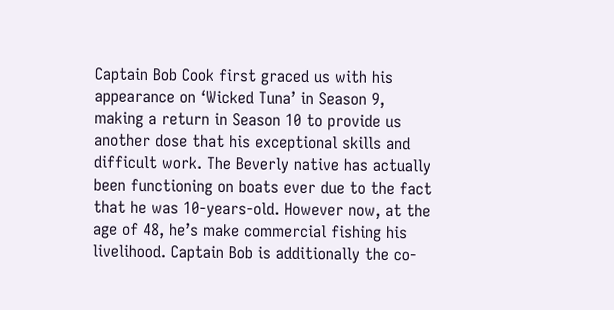Captain Bob Cook first graced us with his appearance on ‘Wicked Tuna’ in Season 9, making a return in Season 10 to provide us another dose that his exceptional skills and difficult work. The Beverly native has actually been functioning on boats ever due to the fact that he was 10-years-old. However now, at the age of 48, he’s make commercial fishing his livelihood. Captain Bob is additionally the co-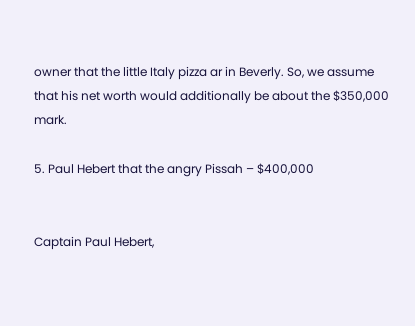owner that the little Italy pizza ar in Beverly. So, we assume that his net worth would additionally be about the $350,000 mark.

5. Paul Hebert that the angry Pissah – $400,000


Captain Paul Hebert,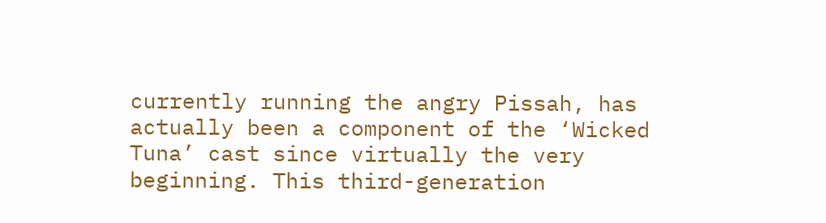currently running the angry Pissah, has actually been a component of the ‘Wicked Tuna’ cast since virtually the very beginning. This third-generation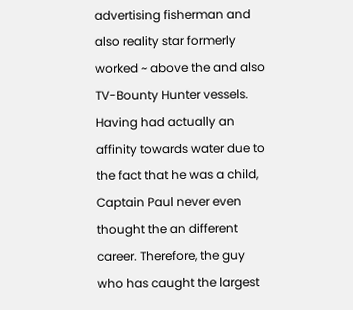advertising fisherman and also reality star formerly worked ~ above the and also TV-Bounty Hunter vessels. Having had actually an affinity towards water due to the fact that he was a child, Captain Paul never even thought the an different career. Therefore, the guy who has caught the largest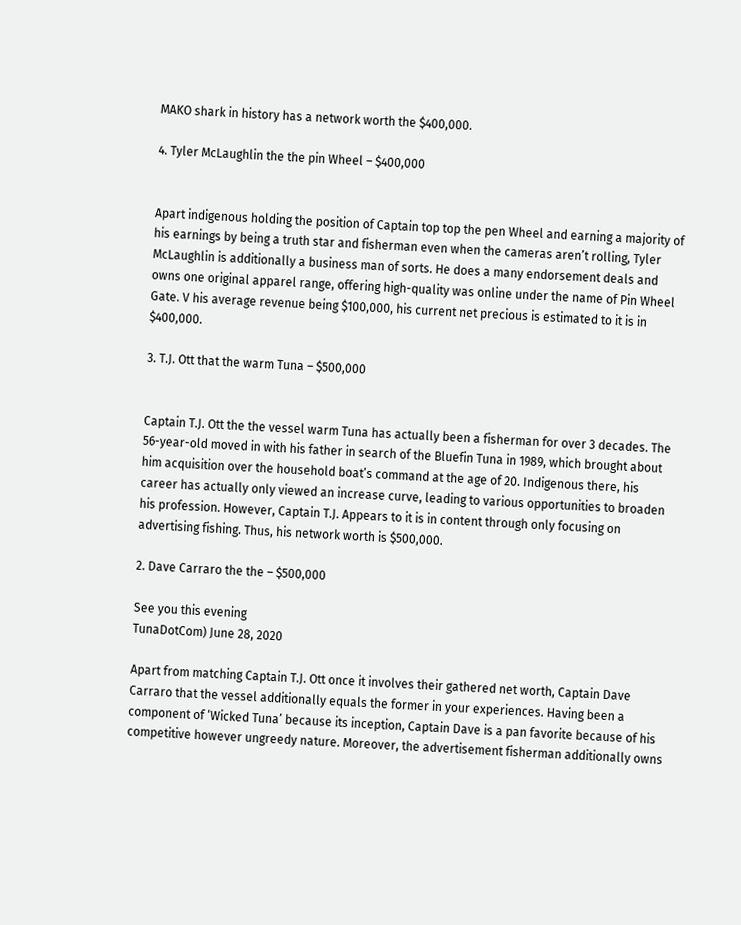MAKO shark in history has a network worth the $400,000.

4. Tyler McLaughlin the the pin Wheel – $400,000


Apart indigenous holding the position of Captain top top the pen Wheel and earning a majority of his earnings by being a truth star and fisherman even when the cameras aren’t rolling, Tyler McLaughlin is additionally a business man of sorts. He does a many endorsement deals and owns one original apparel range, offering high-quality was online under the name of Pin Wheel Gate. V his average revenue being $100,000, his current net precious is estimated to it is in $400,000.

3. T.J. Ott that the warm Tuna – $500,000


Captain T.J. Ott the the vessel warm Tuna has actually been a fisherman for over 3 decades. The 56-year-old moved in with his father in search of the Bluefin Tuna in 1989, which brought about him acquisition over the household boat’s command at the age of 20. Indigenous there, his career has actually only viewed an increase curve, leading to various opportunities to broaden his profession. However, Captain T.J. Appears to it is in content through only focusing on advertising fishing. Thus, his network worth is $500,000.

2. Dave Carraro the the – $500,000

See you this evening
TunaDotCom) June 28, 2020

Apart from matching Captain T.J. Ott once it involves their gathered net worth, Captain Dave Carraro that the vessel additionally equals the former in your experiences. Having been a component of ‘Wicked Tuna’ because its inception, Captain Dave is a pan favorite because of his competitive however ungreedy nature. Moreover, the advertisement fisherman additionally owns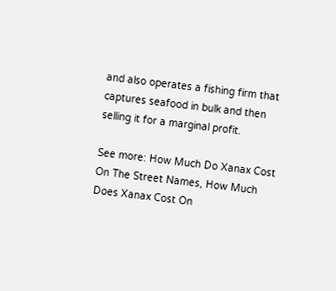and also operates a fishing firm that captures seafood in bulk and then selling it for a marginal profit.

See more: How Much Do Xanax Cost On The Street Names, How Much Does Xanax Cost On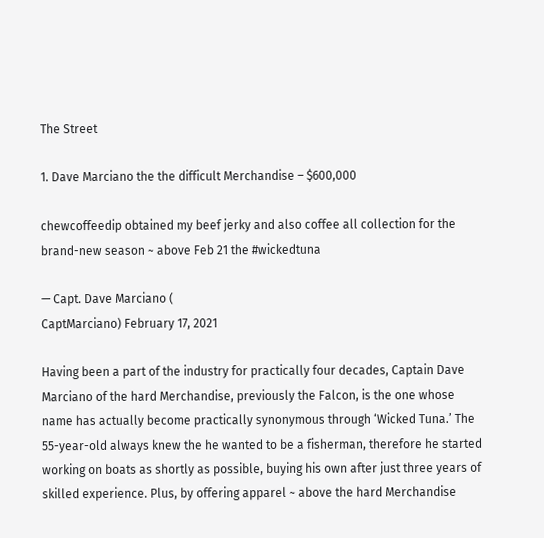The Street

1. Dave Marciano the the difficult Merchandise – $600,000

chewcoffeedip obtained my beef jerky and also coffee all collection for the brand-new season ~ above Feb 21 the #wickedtuna

— Capt. Dave Marciano (
CaptMarciano) February 17, 2021

Having been a part of the industry for practically four decades, Captain Dave Marciano of the hard Merchandise, previously the Falcon, is the one whose name has actually become practically synonymous through ‘Wicked Tuna.’ The 55-year-old always knew the he wanted to be a fisherman, therefore he started working on boats as shortly as possible, buying his own after just three years of skilled experience. Plus, by offering apparel ~ above the hard Merchandise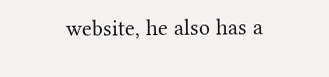website, he also has a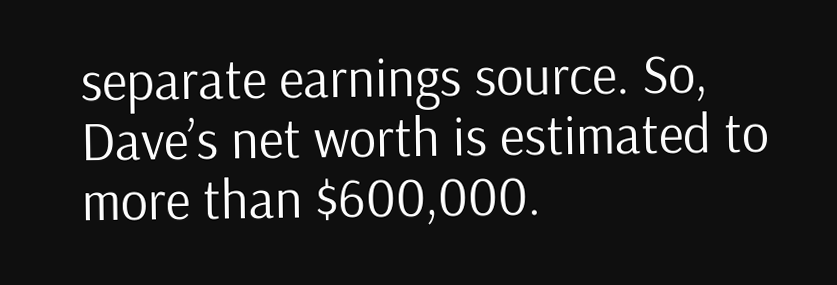separate earnings source. So, Dave’s net worth is estimated to more than $600,000.